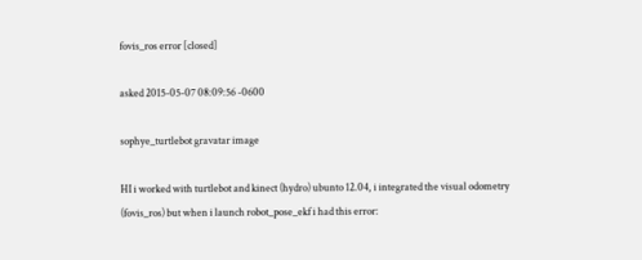fovis_ros error [closed]

asked 2015-05-07 08:09:56 -0600

sophye_turtlebot gravatar image

HI i worked with turtlebot and kinect (hydro) ubunto 12.04, i integrated the visual odometry (fovis_ros) but when i launch robot_pose_ekf i had this error: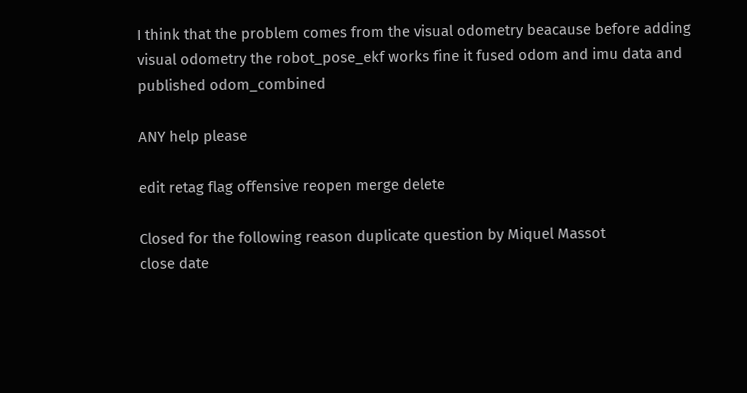I think that the problem comes from the visual odometry beacause before adding visual odometry the robot_pose_ekf works fine it fused odom and imu data and published odom_combined

ANY help please

edit retag flag offensive reopen merge delete

Closed for the following reason duplicate question by Miquel Massot
close date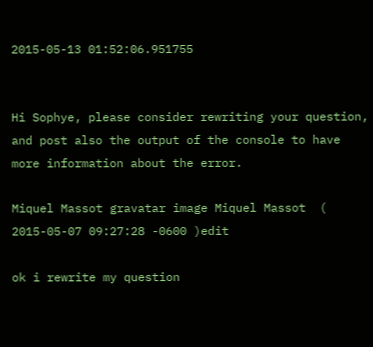2015-05-13 01:52:06.951755


Hi Sophye, please consider rewriting your question, and post also the output of the console to have more information about the error.

Miquel Massot gravatar image Miquel Massot  ( 2015-05-07 09:27:28 -0600 )edit

ok i rewrite my question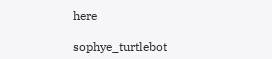here

sophye_turtlebot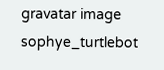gravatar image sophye_turtlebot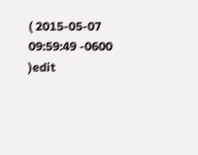( 2015-05-07 09:59:49 -0600 )edit